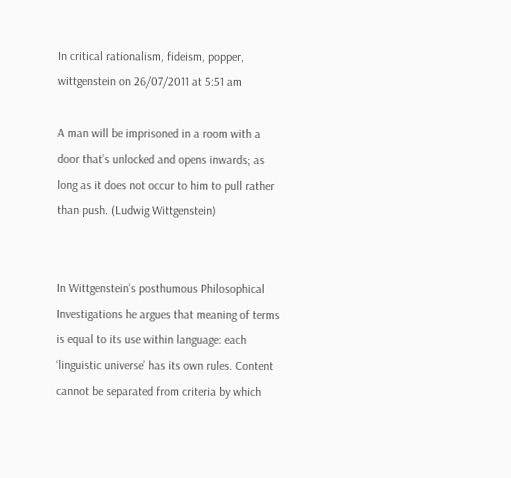In critical rationalism, fideism, popper, wittgenstein on 26/07/2011 at 5:51 am

A man will be imprisoned in a room with a door that’s unlocked and opens inwards; as long as it does not occur to him to pull rather than push. (Ludwig Wittgenstein)


In Wittgenstein’s posthumous Philosophical Investigations he argues that meaning of terms is equal to its use within language: each ‘linguistic universe’ has its own rules. Content cannot be separated from criteria by which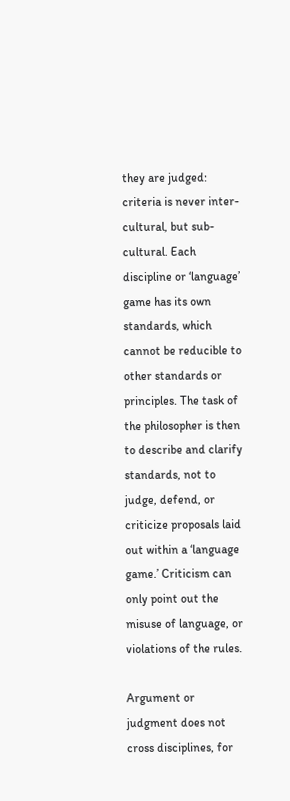they are judged: criteria is never inter-cultural, but sub-cultural. Each discipline or ‘language’ game has its own standards, which cannot be reducible to other standards or principles. The task of the philosopher is then to describe and clarify standards, not to judge, defend, or criticize proposals laid out within a ‘language game.’ Criticism can only point out the misuse of language, or violations of the rules.

Argument or judgment does not cross disciplines, for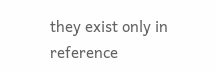they exist only in reference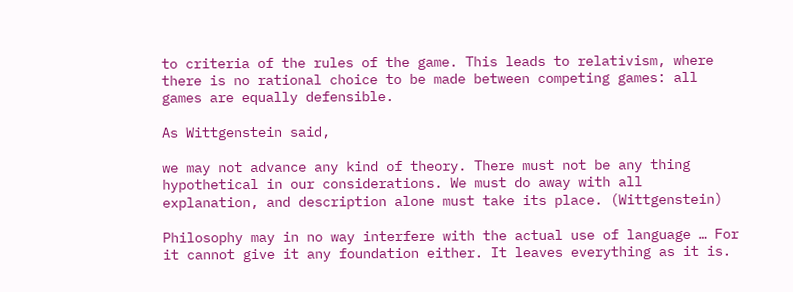to criteria of the rules of the game. This leads to relativism, where there is no rational choice to be made between competing games: all games are equally defensible.

As Wittgenstein said,

we may not advance any kind of theory. There must not be any thing hypothetical in our considerations. We must do away with all explanation, and description alone must take its place. (Wittgenstein)

Philosophy may in no way interfere with the actual use of language … For it cannot give it any foundation either. It leaves everything as it is.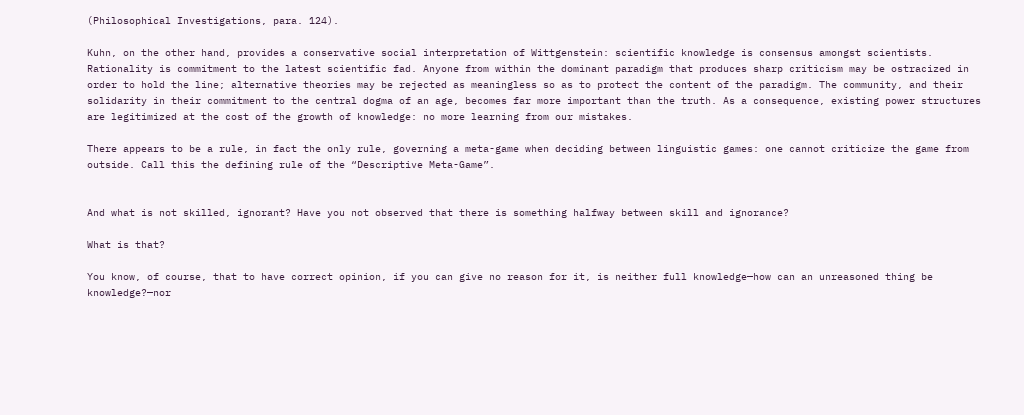(Philosophical Investigations, para. 124).

Kuhn, on the other hand, provides a conservative social interpretation of Wittgenstein: scientific knowledge is consensus amongst scientists. Rationality is commitment to the latest scientific fad. Anyone from within the dominant paradigm that produces sharp criticism may be ostracized in order to hold the line; alternative theories may be rejected as meaningless so as to protect the content of the paradigm. The community, and their solidarity in their commitment to the central dogma of an age, becomes far more important than the truth. As a consequence, existing power structures are legitimized at the cost of the growth of knowledge: no more learning from our mistakes.

There appears to be a rule, in fact the only rule, governing a meta-game when deciding between linguistic games: one cannot criticize the game from outside. Call this the defining rule of the “Descriptive Meta-Game”.


And what is not skilled, ignorant? Have you not observed that there is something halfway between skill and ignorance?

What is that?

You know, of course, that to have correct opinion, if you can give no reason for it, is neither full knowledge—how can an unreasoned thing be knowledge?—nor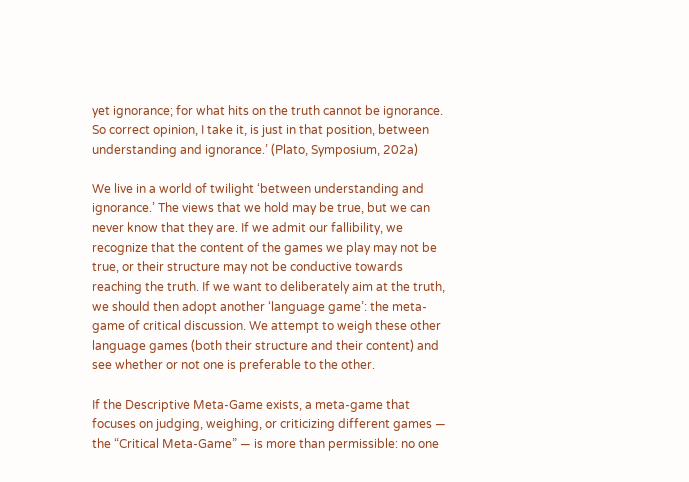yet ignorance; for what hits on the truth cannot be ignorance. So correct opinion, I take it, is just in that position, between understanding and ignorance.’ (Plato, Symposium, 202a)

We live in a world of twilight ‘between understanding and ignorance.’ The views that we hold may be true, but we can never know that they are. If we admit our fallibility, we recognize that the content of the games we play may not be true, or their structure may not be conductive towards reaching the truth. If we want to deliberately aim at the truth, we should then adopt another ‘language game’: the meta-game of critical discussion. We attempt to weigh these other language games (both their structure and their content) and see whether or not one is preferable to the other.

If the Descriptive Meta-Game exists, a meta-game that focuses on judging, weighing, or criticizing different games — the “Critical Meta-Game” — is more than permissible: no one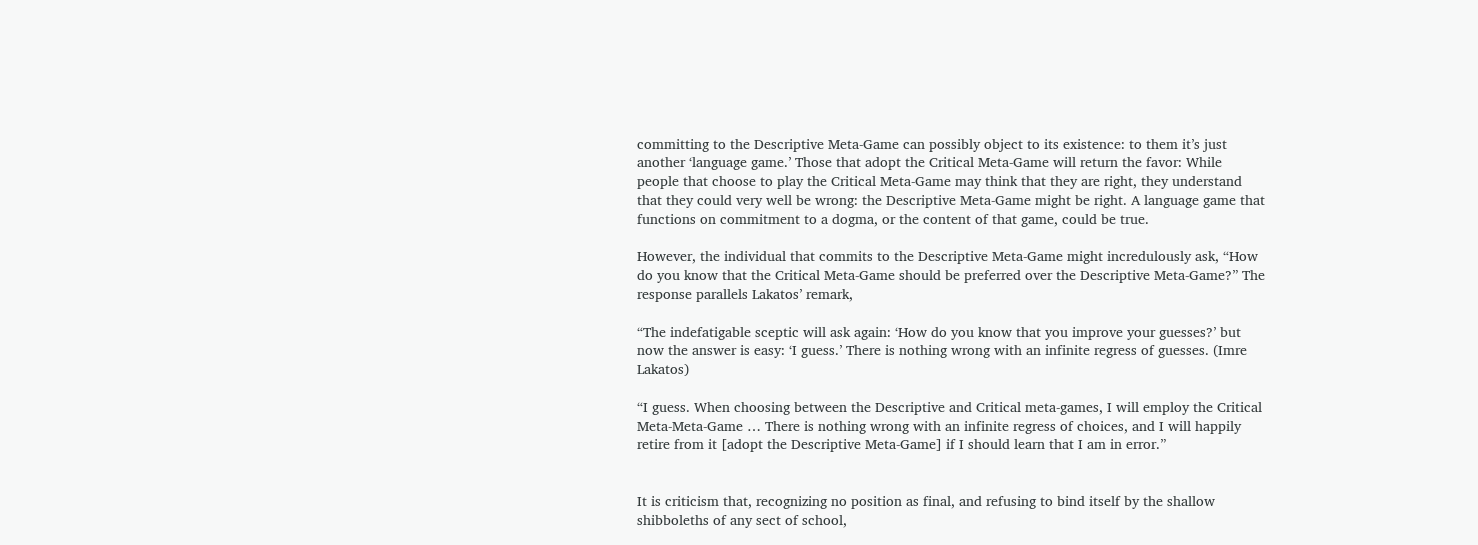committing to the Descriptive Meta-Game can possibly object to its existence: to them it’s just another ‘language game.’ Those that adopt the Critical Meta-Game will return the favor: While people that choose to play the Critical Meta-Game may think that they are right, they understand that they could very well be wrong: the Descriptive Meta-Game might be right. A language game that functions on commitment to a dogma, or the content of that game, could be true.

However, the individual that commits to the Descriptive Meta-Game might incredulously ask, “How do you know that the Critical Meta-Game should be preferred over the Descriptive Meta-Game?” The response parallels Lakatos’ remark,

“The indefatigable sceptic will ask again: ‘How do you know that you improve your guesses?’ but now the answer is easy: ‘I guess.’ There is nothing wrong with an infinite regress of guesses. (Imre Lakatos)

“I guess. When choosing between the Descriptive and Critical meta-games, I will employ the Critical Meta-Meta-Game … There is nothing wrong with an infinite regress of choices, and I will happily retire from it [adopt the Descriptive Meta-Game] if I should learn that I am in error.”


It is criticism that, recognizing no position as final, and refusing to bind itself by the shallow shibboleths of any sect of school,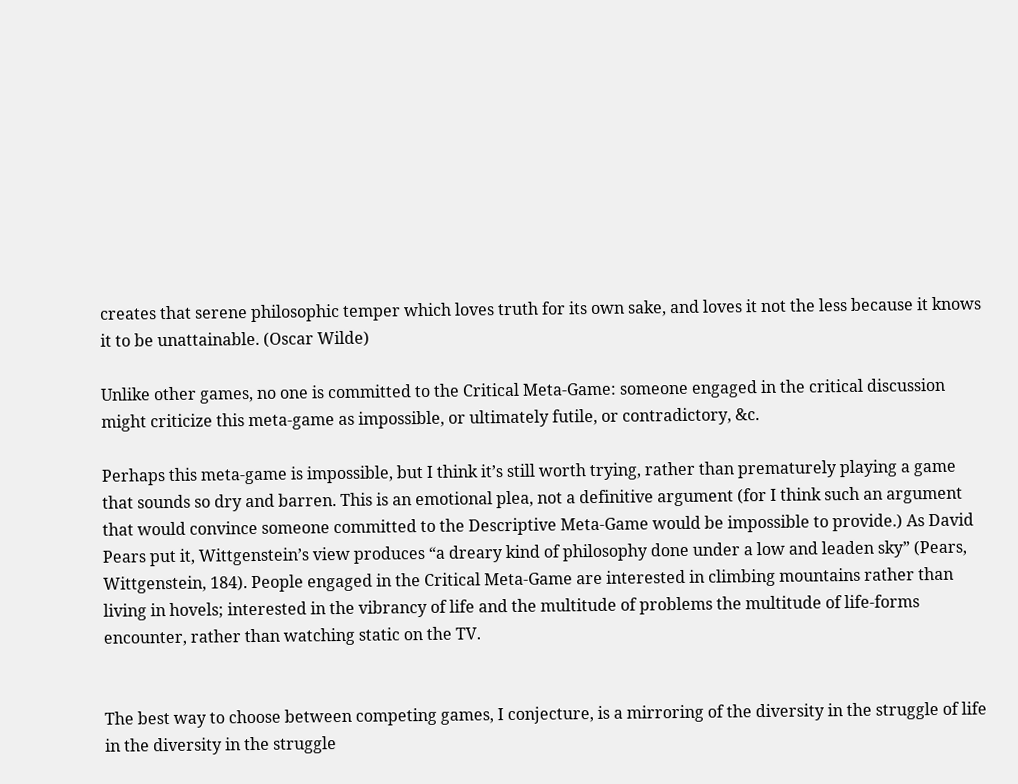creates that serene philosophic temper which loves truth for its own sake, and loves it not the less because it knows it to be unattainable. (Oscar Wilde)

Unlike other games, no one is committed to the Critical Meta-Game: someone engaged in the critical discussion might criticize this meta-game as impossible, or ultimately futile, or contradictory, &c.

Perhaps this meta-game is impossible, but I think it’s still worth trying, rather than prematurely playing a game that sounds so dry and barren. This is an emotional plea, not a definitive argument (for I think such an argument that would convince someone committed to the Descriptive Meta-Game would be impossible to provide.) As David Pears put it, Wittgenstein’s view produces “a dreary kind of philosophy done under a low and leaden sky” (Pears, Wittgenstein, 184). People engaged in the Critical Meta-Game are interested in climbing mountains rather than living in hovels; interested in the vibrancy of life and the multitude of problems the multitude of life-forms encounter, rather than watching static on the TV.


The best way to choose between competing games, I conjecture, is a mirroring of the diversity in the struggle of life in the diversity in the struggle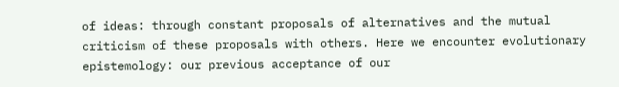of ideas: through constant proposals of alternatives and the mutual criticism of these proposals with others. Here we encounter evolutionary epistemology: our previous acceptance of our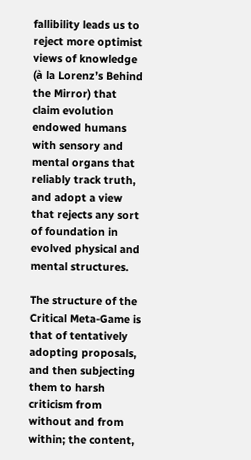fallibility leads us to reject more optimist views of knowledge (à la Lorenz’s Behind the Mirror) that claim evolution endowed humans with sensory and mental organs that reliably track truth, and adopt a view that rejects any sort of foundation in evolved physical and mental structures.

The structure of the Critical Meta-Game is that of tentatively adopting proposals, and then subjecting them to harsh criticism from without and from within; the content,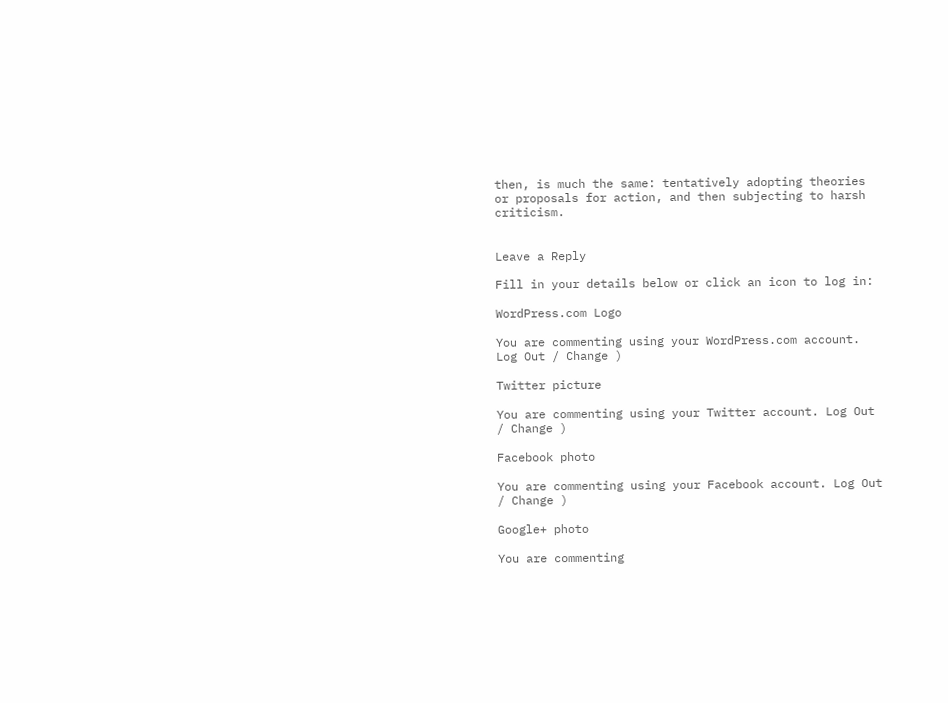then, is much the same: tentatively adopting theories or proposals for action, and then subjecting to harsh criticism.


Leave a Reply

Fill in your details below or click an icon to log in:

WordPress.com Logo

You are commenting using your WordPress.com account. Log Out / Change )

Twitter picture

You are commenting using your Twitter account. Log Out / Change )

Facebook photo

You are commenting using your Facebook account. Log Out / Change )

Google+ photo

You are commenting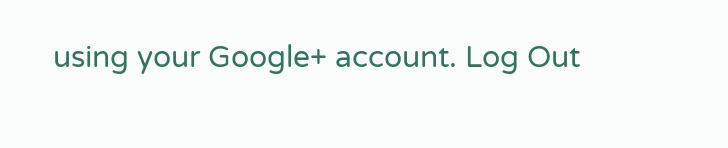using your Google+ account. Log Out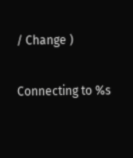/ Change )

Connecting to %s